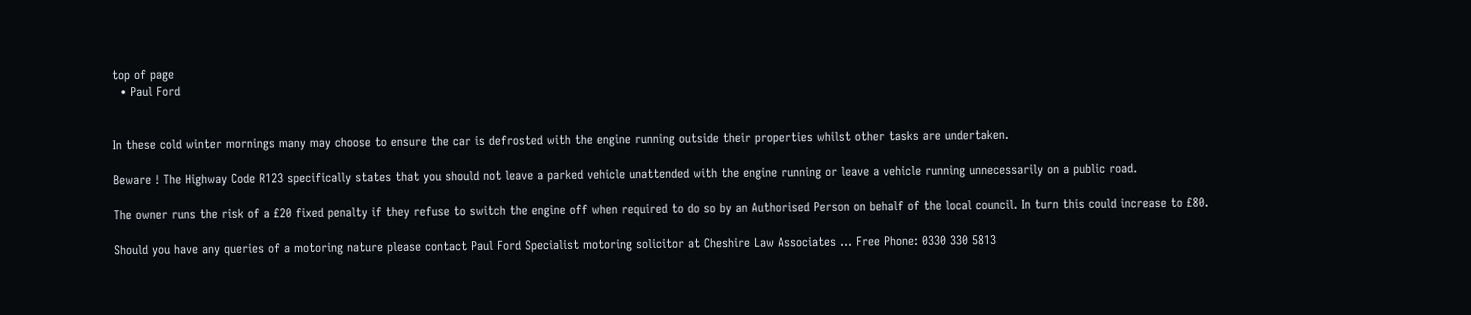top of page
  • Paul Ford


In these cold winter mornings many may choose to ensure the car is defrosted with the engine running outside their properties whilst other tasks are undertaken.

Beware ! The Highway Code R123 specifically states that you should not leave a parked vehicle unattended with the engine running or leave a vehicle running unnecessarily on a public road.

The owner runs the risk of a £20 fixed penalty if they refuse to switch the engine off when required to do so by an Authorised Person on behalf of the local council. In turn this could increase to £80.

Should you have any queries of a motoring nature please contact Paul Ford Specialist motoring solicitor at Cheshire Law Associates … Free Phone: 0330 330 5813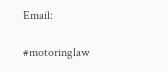Email:

#motoringlaw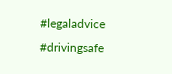#legaladvice #drivingsafe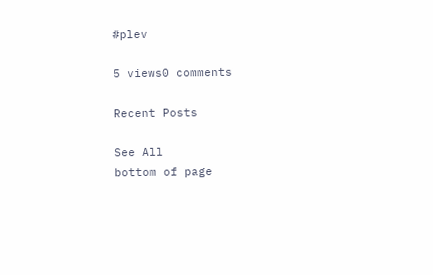#plev

5 views0 comments

Recent Posts

See All
bottom of page